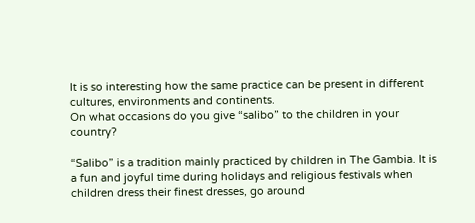It is so interesting how the same practice can be present in different cultures, environments and continents.
On what occasions do you give “salibo” to the children in your country?

“Salibo” is a tradition mainly practiced by children in The Gambia. It is a fun and joyful time during holidays and religious festivals when children dress their finest dresses, go around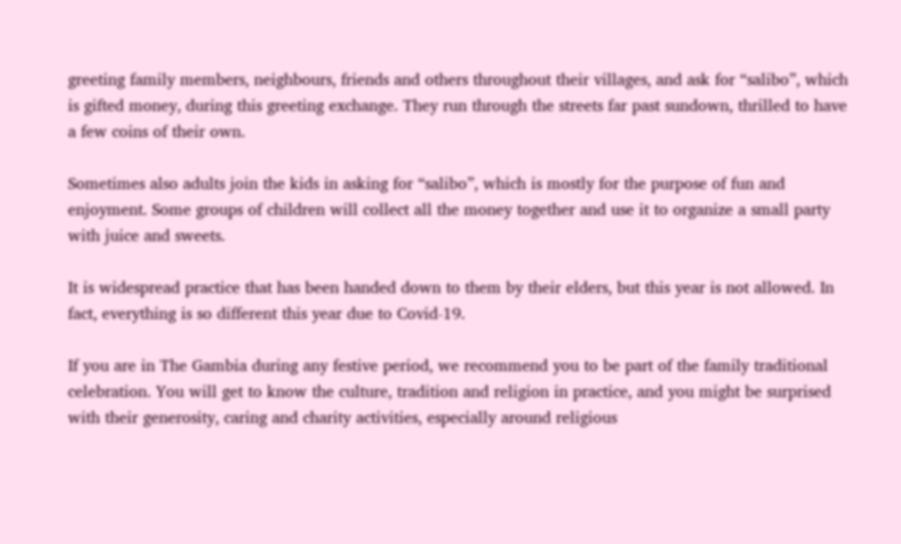greeting family members, neighbours, friends and others throughout their villages, and ask for “salibo”, which is gifted money, during this greeting exchange. They run through the streets far past sundown, thrilled to have a few coins of their own.

Sometimes also adults join the kids in asking for “salibo”, which is mostly for the purpose of fun and enjoyment. Some groups of children will collect all the money together and use it to organize a small party with juice and sweets.

It is widespread practice that has been handed down to them by their elders, but this year is not allowed. In fact, everything is so different this year due to Covid-19.

If you are in The Gambia during any festive period, we recommend you to be part of the family traditional celebration. You will get to know the culture, tradition and religion in practice, and you might be surprised with their generosity, caring and charity activities, especially around religious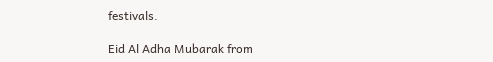festivals.

Eid Al Adha Mubarak from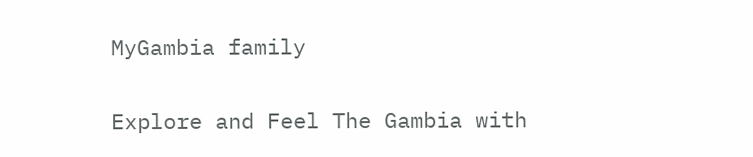MyGambia family

Explore and Feel The Gambia with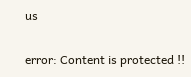us

error: Content is protected !!